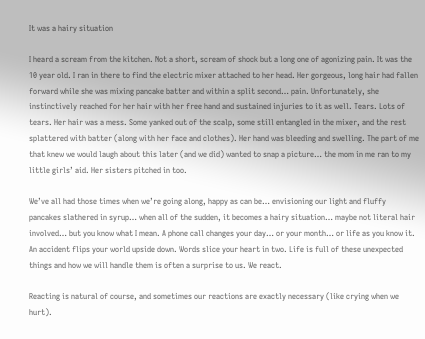It was a hairy situation

I heard a scream from the kitchen. Not a short, scream of shock but a long one of agonizing pain. It was the 10 year old. I ran in there to find the electric mixer attached to her head. Her gorgeous, long hair had fallen forward while she was mixing pancake batter and within a split second… pain. Unfortunately, she instinctively reached for her hair with her free hand and sustained injuries to it as well. Tears. Lots of tears. Her hair was a mess. Some yanked out of the scalp, some still entangled in the mixer, and the rest splattered with batter (along with her face and clothes). Her hand was bleeding and swelling. The part of me that knew we would laugh about this later (and we did) wanted to snap a picture… the mom in me ran to my little girls’ aid. Her sisters pitched in too.

We’ve all had those times when we’re going along, happy as can be… envisioning our light and fluffy pancakes slathered in syrup… when all of the sudden, it becomes a hairy situation… maybe not literal hair involved… but you know what I mean. A phone call changes your day… or your month… or life as you know it. An accident flips your world upside down. Words slice your heart in two. Life is full of these unexpected things and how we will handle them is often a surprise to us. We react.

Reacting is natural of course, and sometimes our reactions are exactly necessary (like crying when we hurt).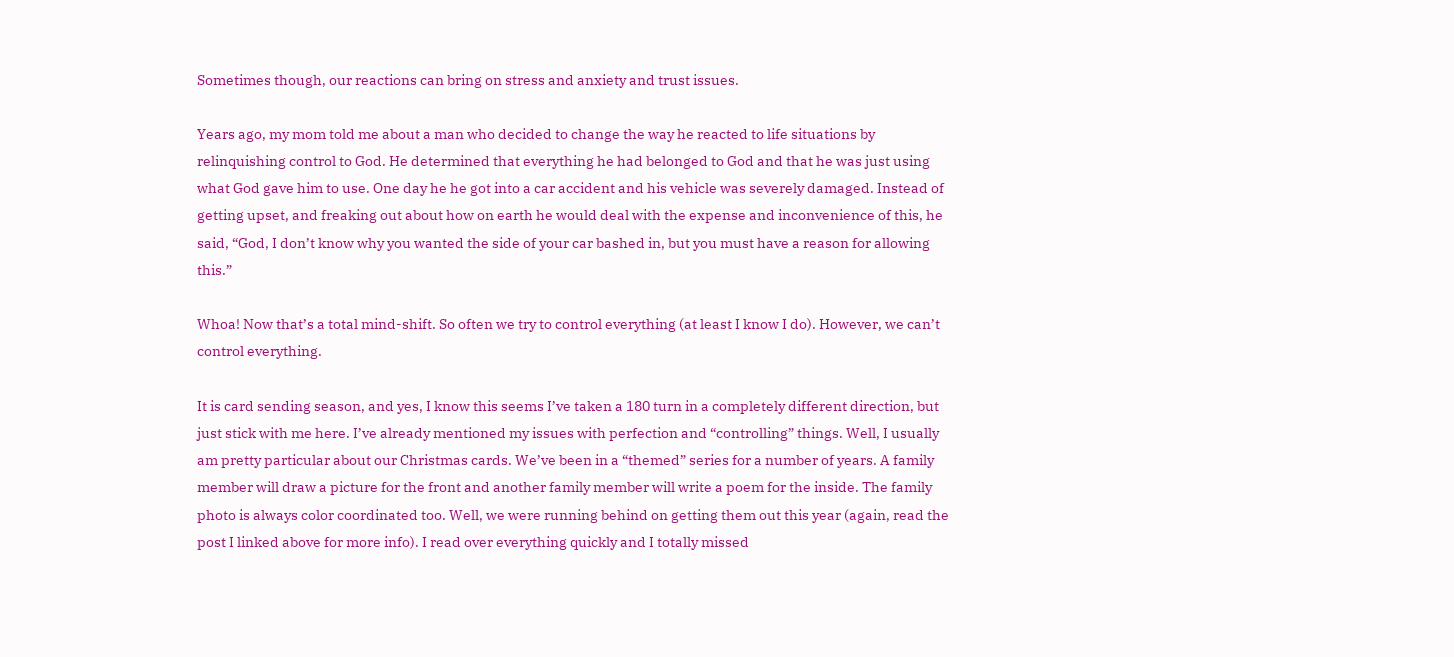Sometimes though, our reactions can bring on stress and anxiety and trust issues.

Years ago, my mom told me about a man who decided to change the way he reacted to life situations by relinquishing control to God. He determined that everything he had belonged to God and that he was just using what God gave him to use. One day he he got into a car accident and his vehicle was severely damaged. Instead of getting upset, and freaking out about how on earth he would deal with the expense and inconvenience of this, he said, “God, I don’t know why you wanted the side of your car bashed in, but you must have a reason for allowing this.”

Whoa! Now that’s a total mind-shift. So often we try to control everything (at least I know I do). However, we can’t control everything.

It is card sending season, and yes, I know this seems I’ve taken a 180 turn in a completely different direction, but just stick with me here. I’ve already mentioned my issues with perfection and “controlling” things. Well, I usually am pretty particular about our Christmas cards. We’ve been in a “themed” series for a number of years. A family member will draw a picture for the front and another family member will write a poem for the inside. The family photo is always color coordinated too. Well, we were running behind on getting them out this year (again, read the post I linked above for more info). I read over everything quickly and I totally missed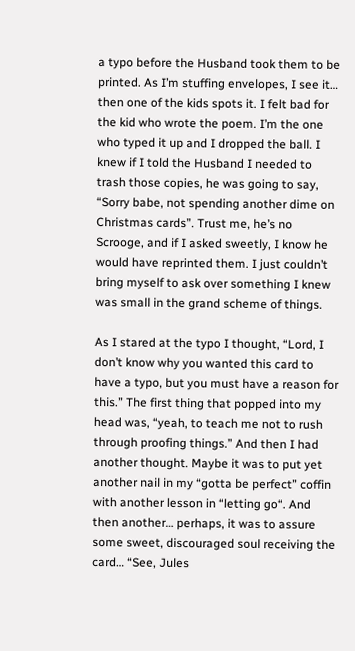a typo before the Husband took them to be printed. As I’m stuffing envelopes, I see it… then one of the kids spots it. I felt bad for the kid who wrote the poem. I’m the one who typed it up and I dropped the ball. I knew if I told the Husband I needed to trash those copies, he was going to say, “Sorry babe, not spending another dime on Christmas cards”. Trust me, he’s no Scrooge, and if I asked sweetly, I know he would have reprinted them. I just couldn’t bring myself to ask over something I knew was small in the grand scheme of things.

As I stared at the typo I thought, “Lord, I don’t know why you wanted this card to have a typo, but you must have a reason for this.” The first thing that popped into my head was, “yeah, to teach me not to rush through proofing things.” And then I had another thought. Maybe it was to put yet another nail in my “gotta be perfect” coffin with another lesson in “letting go“. And then another… perhaps, it was to assure some sweet, discouraged soul receiving the card… “See, Jules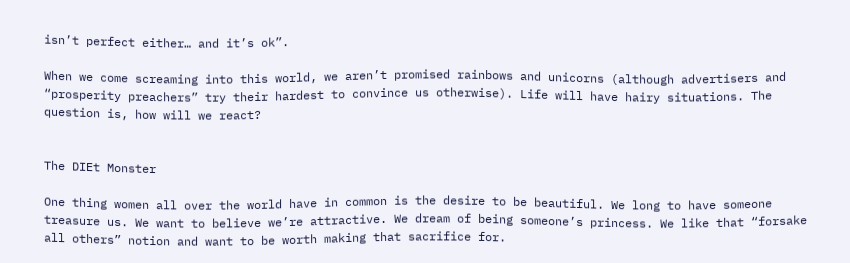isn’t perfect either… and it’s ok”.

When we come screaming into this world, we aren’t promised rainbows and unicorns (although advertisers and “prosperity preachers” try their hardest to convince us otherwise). Life will have hairy situations. The question is, how will we react?


The DIEt Monster

One thing women all over the world have in common is the desire to be beautiful. We long to have someone treasure us. We want to believe we’re attractive. We dream of being someone’s princess. We like that “forsake all others” notion and want to be worth making that sacrifice for.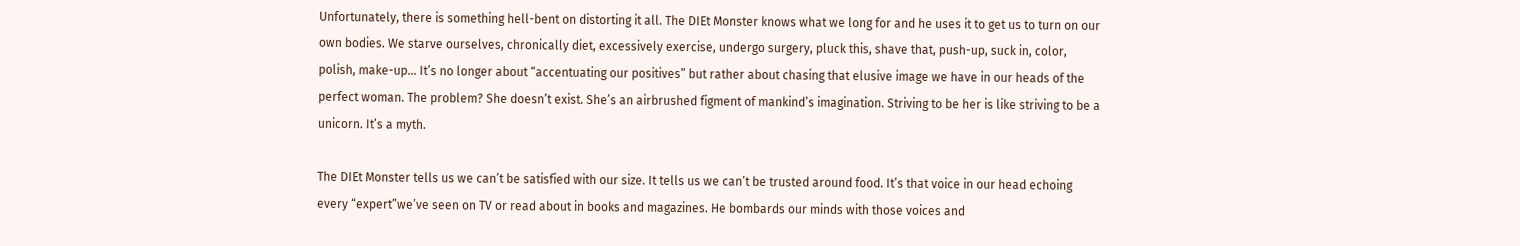Unfortunately, there is something hell-bent on distorting it all. The DIEt Monster knows what we long for and he uses it to get us to turn on our own bodies. We starve ourselves, chronically diet, excessively exercise, undergo surgery, pluck this, shave that, push-up, suck in, color, polish, make-up… It’s no longer about “accentuating our positives” but rather about chasing that elusive image we have in our heads of the perfect woman. The problem? She doesn’t exist. She’s an airbrushed figment of mankind’s imagination. Striving to be her is like striving to be a unicorn. It’s a myth.

The DIEt Monster tells us we can’t be satisfied with our size. It tells us we can’t be trusted around food. It’s that voice in our head echoing every “expert”we’ve seen on TV or read about in books and magazines. He bombards our minds with those voices and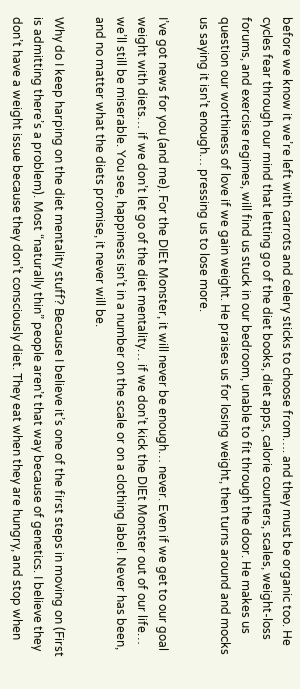before we know it we’re left with carrots and celery sticks to choose from…. and they must be organic too. He cycles fear through our mind that letting go of the diet books, diet apps, calorie counters, scales, weight-loss forums, and exercise regimes, will find us stuck in our bedroom, unable to fit through the door. He makes us question our worthiness of love if we gain weight. He praises us for losing weight, then turns around and mocks us saying it isn’t enough… pressing us to lose more.

I’ve got news for you (and me). For the DIEt Monster, it will never be enough… never. Even if we get to our goal weight with diets… if we don’t let go of the diet mentality… if we don’t kick the DIEt Monster out of our life… we’ll still be miserable. You see, happiness isn’t in a number on the scale or on a clothing label. Never has been, and no matter what the diets promise, it never will be.

Why do I keep harping on the diet mentality stuff? Because I believe it’s one of the first steps in moving on (First is admitting there’s a problem). Most “naturally thin” people aren’t that way because of genetics. I believe they don’t have a weight issue because they don’t consciously diet. They eat when they are hungry, and stop when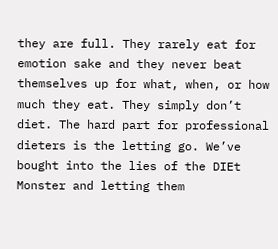they are full. They rarely eat for emotion sake and they never beat themselves up for what, when, or how much they eat. They simply don’t diet. The hard part for professional dieters is the letting go. We’ve bought into the lies of the DIEt Monster and letting them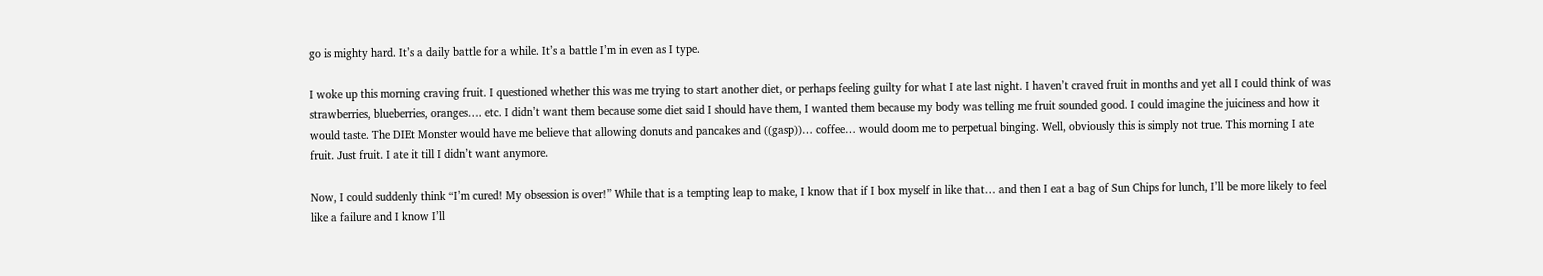go is mighty hard. It’s a daily battle for a while. It’s a battle I’m in even as I type.

I woke up this morning craving fruit. I questioned whether this was me trying to start another diet, or perhaps feeling guilty for what I ate last night. I haven’t craved fruit in months and yet all I could think of was strawberries, blueberries, oranges…. etc. I didn’t want them because some diet said I should have them, I wanted them because my body was telling me fruit sounded good. I could imagine the juiciness and how it would taste. The DIEt Monster would have me believe that allowing donuts and pancakes and ((gasp))… coffee… would doom me to perpetual binging. Well, obviously this is simply not true. This morning I ate fruit. Just fruit. I ate it till I didn’t want anymore.

Now, I could suddenly think “I’m cured! My obsession is over!” While that is a tempting leap to make, I know that if I box myself in like that… and then I eat a bag of Sun Chips for lunch, I’ll be more likely to feel like a failure and I know I’ll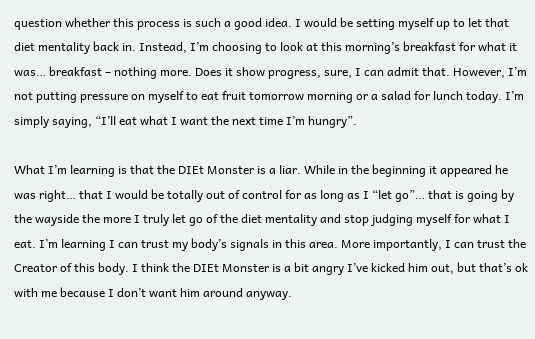question whether this process is such a good idea. I would be setting myself up to let that diet mentality back in. Instead, I’m choosing to look at this morning’s breakfast for what it was… breakfast – nothing more. Does it show progress, sure, I can admit that. However, I’m not putting pressure on myself to eat fruit tomorrow morning or a salad for lunch today. I’m simply saying, “I’ll eat what I want the next time I’m hungry”.

What I’m learning is that the DIEt Monster is a liar. While in the beginning it appeared he was right… that I would be totally out of control for as long as I “let go”… that is going by the wayside the more I truly let go of the diet mentality and stop judging myself for what I eat. I’m learning I can trust my body’s signals in this area. More importantly, I can trust the Creator of this body. I think the DIEt Monster is a bit angry I’ve kicked him out, but that’s ok with me because I don’t want him around anyway.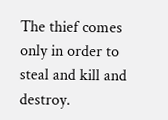The thief comes only in order to steal and kill and destroy.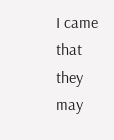I came that they may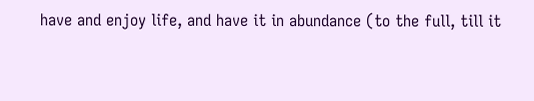have and enjoy life, and have it in abundance (to the full, till it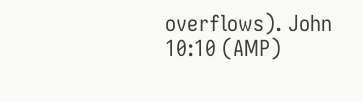overflows). John 10:10 (AMP)